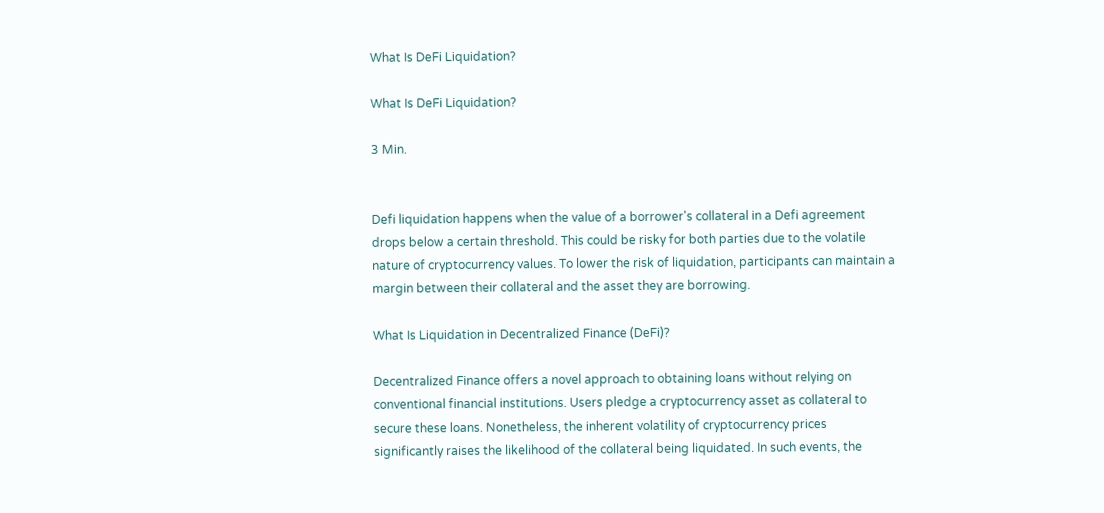What Is DeFi Liquidation?

What Is DeFi Liquidation?

3 Min.


Defi liquidation happens when the value of a borrower's collateral in a Defi agreement drops below a certain threshold. This could be risky for both parties due to the volatile nature of cryptocurrency values. To lower the risk of liquidation, participants can maintain a margin between their collateral and the asset they are borrowing.

What Is Liquidation in Decentralized Finance (DeFi)?

Decentralized Finance offers a novel approach to obtaining loans without relying on conventional financial institutions. Users pledge a cryptocurrency asset as collateral to secure these loans. Nonetheless, the inherent volatility of cryptocurrency prices significantly raises the likelihood of the collateral being liquidated. In such events, the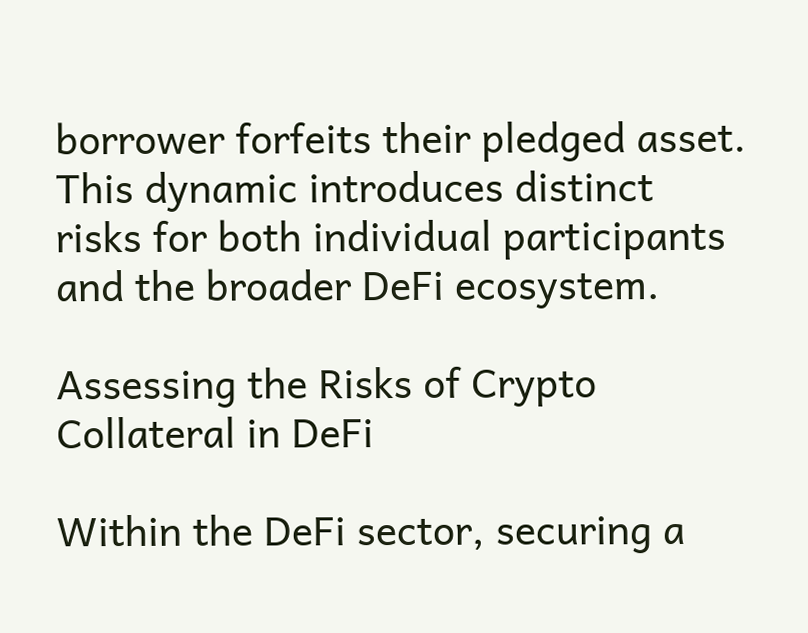borrower forfeits their pledged asset. This dynamic introduces distinct risks for both individual participants and the broader DeFi ecosystem.

Assessing the Risks of Crypto Collateral in DeFi

Within the DeFi sector, securing a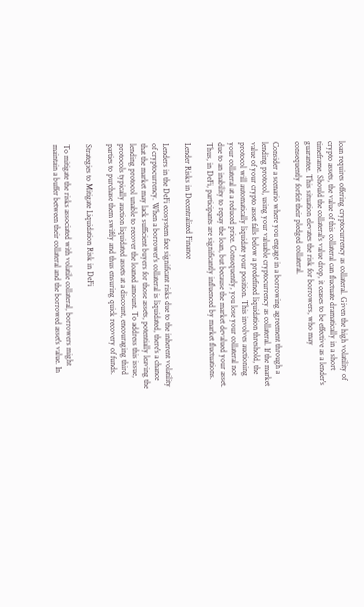loan requires offering cryptocurrency as collateral. Given the high volatility of crypto assets, the value of this collateral can fluctuate dramatically in a short timeframe. Should the collateral's value drop, it ceases to be effective as a lender's guarantee. This situation elevates the risk for borrowers, who may consequently forfeit their pledged collateral.

Consider a scenario where you engage in a borrowing agreement through a lending protocol, using your valuable cryptocurrency as collateral. If the market value of your crypto asset falls below a predefined liquidation threshold, the protocol will automatically liquidate your position. This involves auctioning your collateral at a reduced price. Consequently, you lose your collateral not due to an inability to repay the loan, but because the market devalued your asset. Thus, in DeFi, participants are significantly influenced by market fluctuations.

Lender Risks in Decentralized Finance

Lenders in the DeFi ecosystem face significant risks due to the inherent volatility of cryptocurrency. When a borrower's collateral is liquidated, there's a chance that the market may lack sufficient buyers for those assets, potentially leaving the lending protocol unable to recover the loaned amount. To address this issue, protocols typically auction liquidated assets at a discount, encouraging third parties to purchase them swiftly and thus ensuring quick recovery of funds.

Strategies to Mitigate Liquidation Risk in DeFi

To mitigate the risks associated with volatile collateral, borrowers might maintain a buffer between their collateral and the borrowed asset's value. In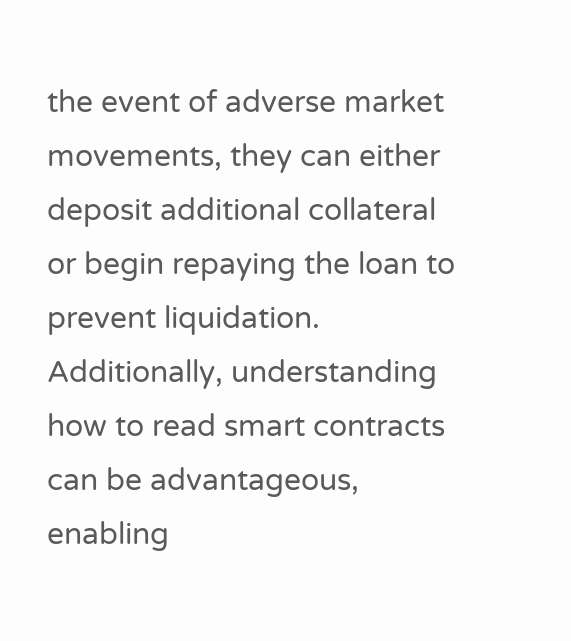the event of adverse market movements, they can either deposit additional collateral or begin repaying the loan to prevent liquidation. Additionally, understanding how to read smart contracts can be advantageous, enabling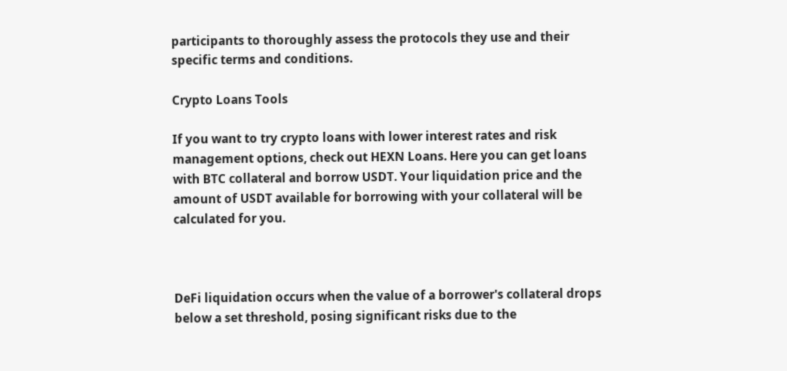participants to thoroughly assess the protocols they use and their specific terms and conditions.

Crypto Loans Tools

If you want to try crypto loans with lower interest rates and risk management options, check out HEXN Loans. Here you can get loans with BTC collateral and borrow USDT. Your liquidation price and the amount of USDT available for borrowing with your collateral will be calculated for you.



DeFi liquidation occurs when the value of a borrower's collateral drops below a set threshold, posing significant risks due to the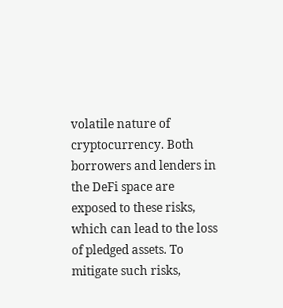volatile nature of cryptocurrency. Both borrowers and lenders in the DeFi space are exposed to these risks, which can lead to the loss of pledged assets. To mitigate such risks,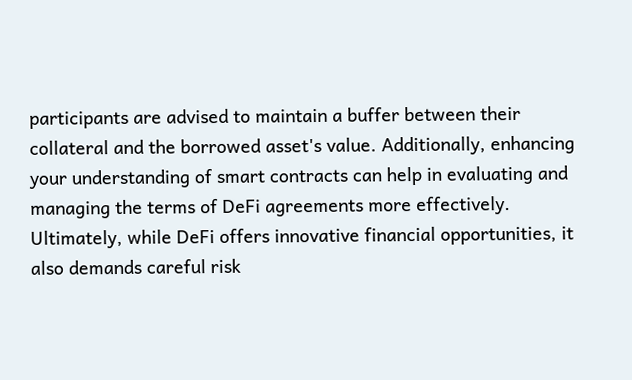participants are advised to maintain a buffer between their collateral and the borrowed asset's value. Additionally, enhancing your understanding of smart contracts can help in evaluating and managing the terms of DeFi agreements more effectively. Ultimately, while DeFi offers innovative financial opportunities, it also demands careful risk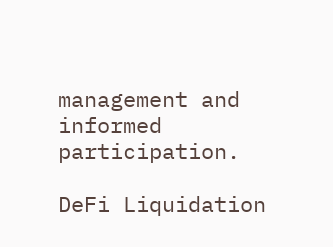management and informed participation.

DeFi Liquidation